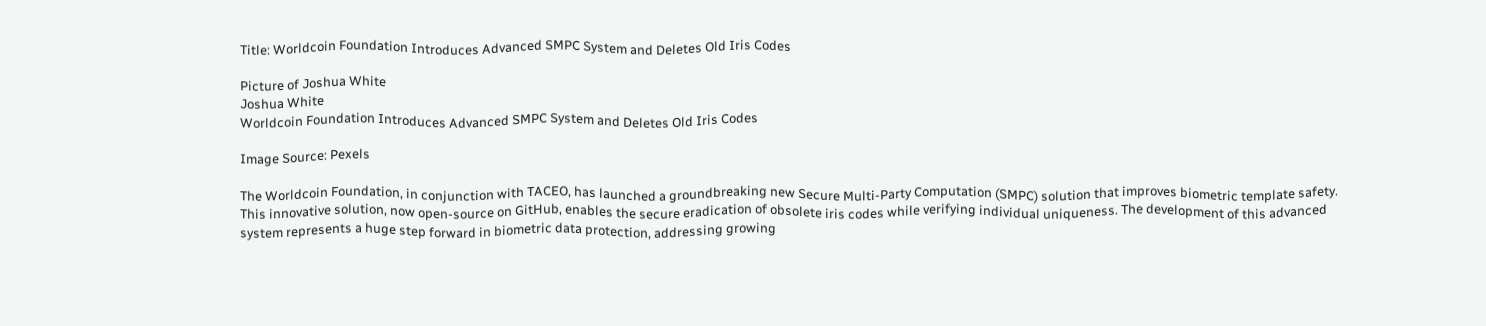Title: Worldcoin Foundation Introduces Advanced SMPC System and Deletes Old Iris Codes

Picture of Joshua White
Joshua White
Worldcoin Foundation Introduces Advanced SMPC System and Deletes Old Iris Codes

Image Source: Pexels

The Worldcoin Foundation, in conjunction with TACEO, has launched a groundbreaking new Secure Multi-Party Computation (SMPC) solution that improves biometric template safety. This innovative solution, now open-source on GitHub, enables the secure eradication of obsolete iris codes while verifying individual uniqueness. The development of this advanced system represents a huge step forward in biometric data protection, addressing growing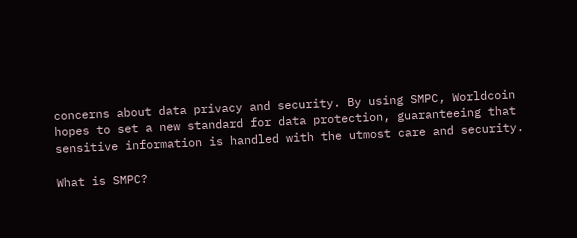concerns about data privacy and security. By using SMPC, Worldcoin hopes to set a new standard for data protection, guaranteeing that sensitive information is handled with the utmost care and security.

What is SMPC?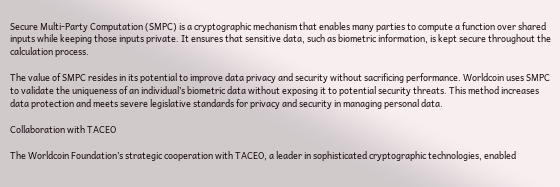Secure Multi-Party Computation (SMPC) is a cryptographic mechanism that enables many parties to compute a function over shared inputs while keeping those inputs private. It ensures that sensitive data, such as biometric information, is kept secure throughout the calculation process.

The value of SMPC resides in its potential to improve data privacy and security without sacrificing performance. Worldcoin uses SMPC to validate the uniqueness of an individual’s biometric data without exposing it to potential security threats. This method increases data protection and meets severe legislative standards for privacy and security in managing personal data.

Collaboration with TACEO

The Worldcoin Foundation’s strategic cooperation with TACEO, a leader in sophisticated cryptographic technologies, enabled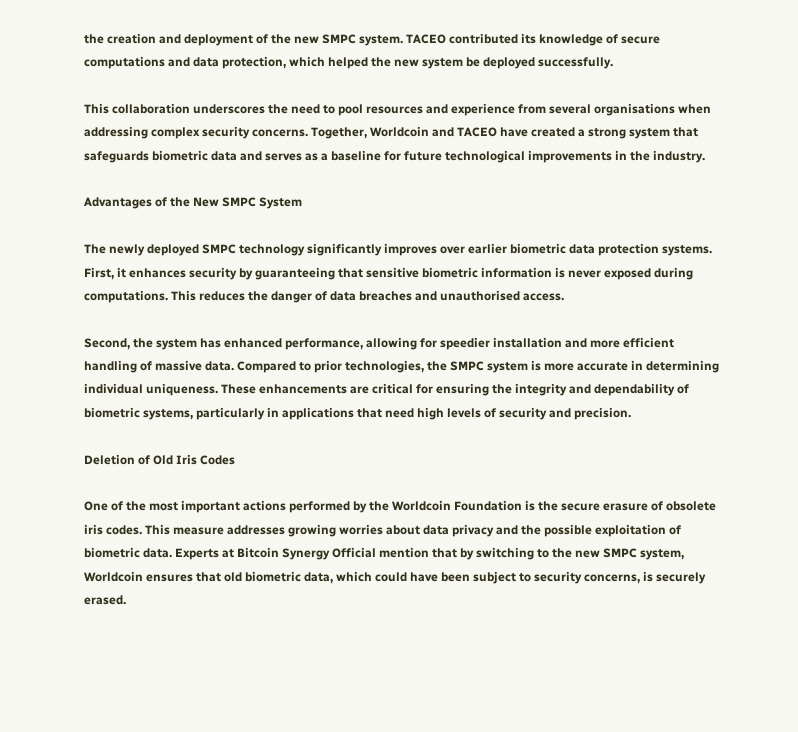the creation and deployment of the new SMPC system. TACEO contributed its knowledge of secure computations and data protection, which helped the new system be deployed successfully.

This collaboration underscores the need to pool resources and experience from several organisations when addressing complex security concerns. Together, Worldcoin and TACEO have created a strong system that safeguards biometric data and serves as a baseline for future technological improvements in the industry.

Advantages of the New SMPC System

The newly deployed SMPC technology significantly improves over earlier biometric data protection systems. First, it enhances security by guaranteeing that sensitive biometric information is never exposed during computations. This reduces the danger of data breaches and unauthorised access.

Second, the system has enhanced performance, allowing for speedier installation and more efficient handling of massive data. Compared to prior technologies, the SMPC system is more accurate in determining individual uniqueness. These enhancements are critical for ensuring the integrity and dependability of biometric systems, particularly in applications that need high levels of security and precision.

Deletion of Old Iris Codes

One of the most important actions performed by the Worldcoin Foundation is the secure erasure of obsolete iris codes. This measure addresses growing worries about data privacy and the possible exploitation of biometric data. Experts at Bitcoin Synergy Official mention that by switching to the new SMPC system, Worldcoin ensures that old biometric data, which could have been subject to security concerns, is securely erased.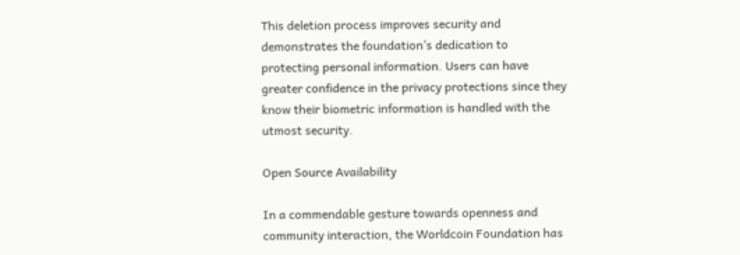This deletion process improves security and demonstrates the foundation’s dedication to protecting personal information. Users can have greater confidence in the privacy protections since they know their biometric information is handled with the utmost security.

Open Source Availability

In a commendable gesture towards openness and community interaction, the Worldcoin Foundation has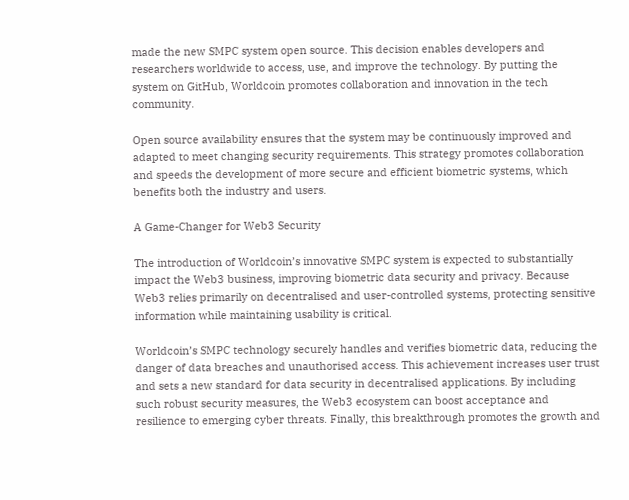made the new SMPC system open source. This decision enables developers and researchers worldwide to access, use, and improve the technology. By putting the system on GitHub, Worldcoin promotes collaboration and innovation in the tech community.

Open source availability ensures that the system may be continuously improved and adapted to meet changing security requirements. This strategy promotes collaboration and speeds the development of more secure and efficient biometric systems, which benefits both the industry and users.

A Game-Changer for Web3 Security

The introduction of Worldcoin’s innovative SMPC system is expected to substantially impact the Web3 business, improving biometric data security and privacy. Because Web3 relies primarily on decentralised and user-controlled systems, protecting sensitive information while maintaining usability is critical.

Worldcoin’s SMPC technology securely handles and verifies biometric data, reducing the danger of data breaches and unauthorised access. This achievement increases user trust and sets a new standard for data security in decentralised applications. By including such robust security measures, the Web3 ecosystem can boost acceptance and resilience to emerging cyber threats. Finally, this breakthrough promotes the growth and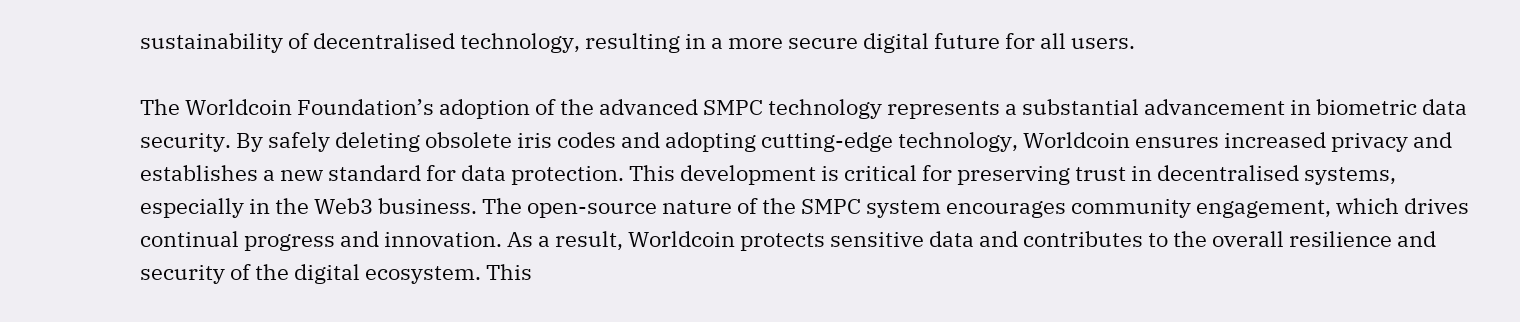sustainability of decentralised technology, resulting in a more secure digital future for all users.

The Worldcoin Foundation’s adoption of the advanced SMPC technology represents a substantial advancement in biometric data security. By safely deleting obsolete iris codes and adopting cutting-edge technology, Worldcoin ensures increased privacy and establishes a new standard for data protection. This development is critical for preserving trust in decentralised systems, especially in the Web3 business. The open-source nature of the SMPC system encourages community engagement, which drives continual progress and innovation. As a result, Worldcoin protects sensitive data and contributes to the overall resilience and security of the digital ecosystem. This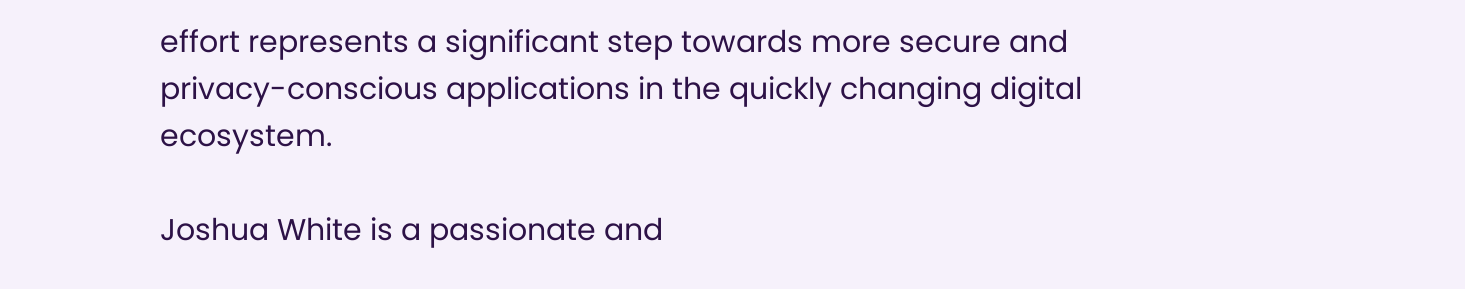effort represents a significant step towards more secure and privacy-conscious applications in the quickly changing digital ecosystem.

Joshua White is a passionate and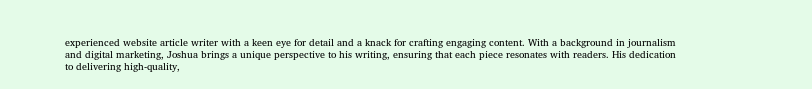experienced website article writer with a keen eye for detail and a knack for crafting engaging content. With a background in journalism and digital marketing, Joshua brings a unique perspective to his writing, ensuring that each piece resonates with readers. His dedication to delivering high-quality,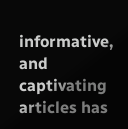informative, and captivating articles has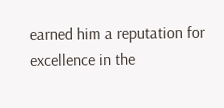earned him a reputation for excellence in the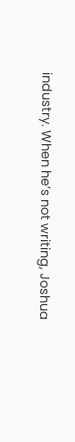industry. When he’s not writing, Joshua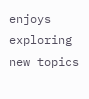enjoys exploring new topics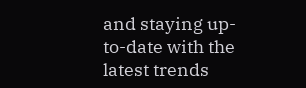and staying up-to-date with the latest trends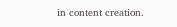in content creation.